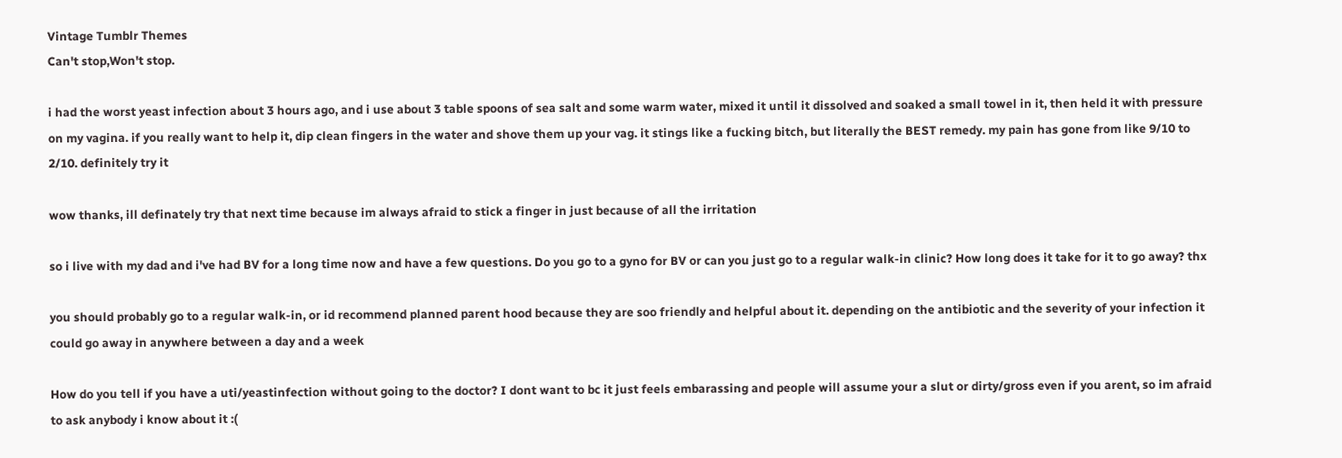Vintage Tumblr Themes
Can't stop,Won't stop.

i had the worst yeast infection about 3 hours ago, and i use about 3 table spoons of sea salt and some warm water, mixed it until it dissolved and soaked a small towel in it, then held it with pressure on my vagina. if you really want to help it, dip clean fingers in the water and shove them up your vag. it stings like a fucking bitch, but literally the BEST remedy. my pain has gone from like 9/10 to 2/10. definitely try it

wow thanks, ill definately try that next time because im always afraid to stick a finger in just because of all the irritation

so i live with my dad and i've had BV for a long time now and have a few questions. Do you go to a gyno for BV or can you just go to a regular walk-in clinic? How long does it take for it to go away? thx

you should probably go to a regular walk-in, or id recommend planned parent hood because they are soo friendly and helpful about it. depending on the antibiotic and the severity of your infection it could go away in anywhere between a day and a week

How do you tell if you have a uti/yeastinfection without going to the doctor? I dont want to bc it just feels embarassing and people will assume your a slut or dirty/gross even if you arent, so im afraid to ask anybody i know about it :(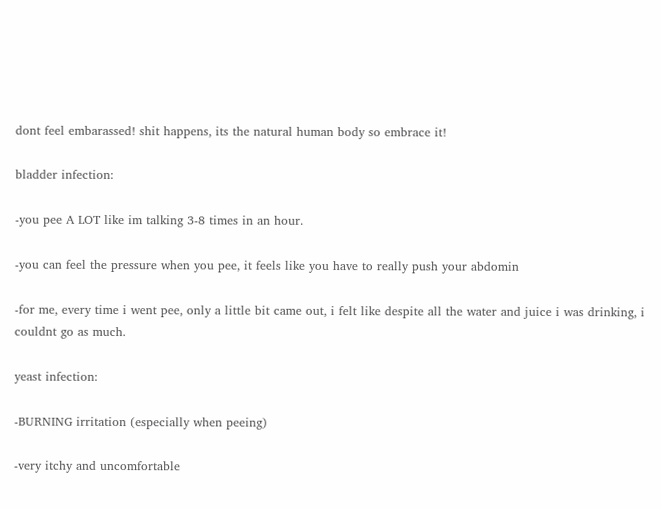dont feel embarassed! shit happens, its the natural human body so embrace it!

bladder infection:

-you pee A LOT like im talking 3-8 times in an hour.

-you can feel the pressure when you pee, it feels like you have to really push your abdomin

-for me, every time i went pee, only a little bit came out, i felt like despite all the water and juice i was drinking, i couldnt go as much.

yeast infection:

-BURNING irritation (especially when peeing)

-very itchy and uncomfortable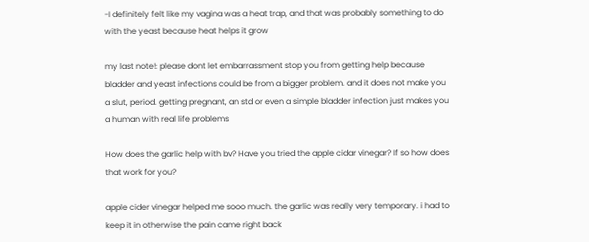-I definitely felt like my vagina was a heat trap, and that was probably something to do with the yeast because heat helps it grow

my last note!: please dont let embarrassment stop you from getting help because bladder and yeast infections could be from a bigger problem. and it does not make you a slut, period. getting pregnant, an std or even a simple bladder infection just makes you a human with real life problems

How does the garlic help with bv? Have you tried the apple cidar vinegar? If so how does that work for you?

apple cider vinegar helped me sooo much. the garlic was really very temporary. i had to keep it in otherwise the pain came right back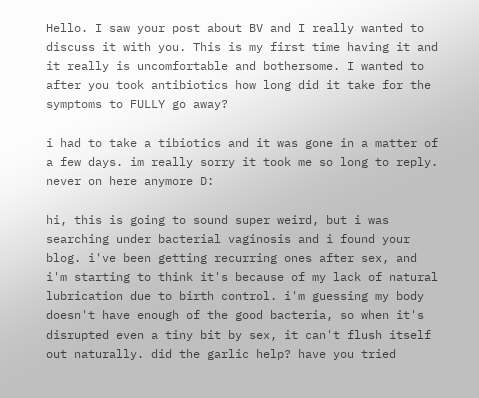Hello. I saw your post about BV and I really wanted to discuss it with you. This is my first time having it and it really is uncomfortable and bothersome. I wanted to after you took antibiotics how long did it take for the symptoms to FULLY go away?

i had to take a tibiotics and it was gone in a matter of a few days. im really sorry it took me so long to reply. never on here anymore D:

hi, this is going to sound super weird, but i was searching under bacterial vaginosis and i found your blog. i've been getting recurring ones after sex, and i'm starting to think it's because of my lack of natural lubrication due to birth control. i'm guessing my body doesn't have enough of the good bacteria, so when it's disrupted even a tiny bit by sex, it can't flush itself out naturally. did the garlic help? have you tried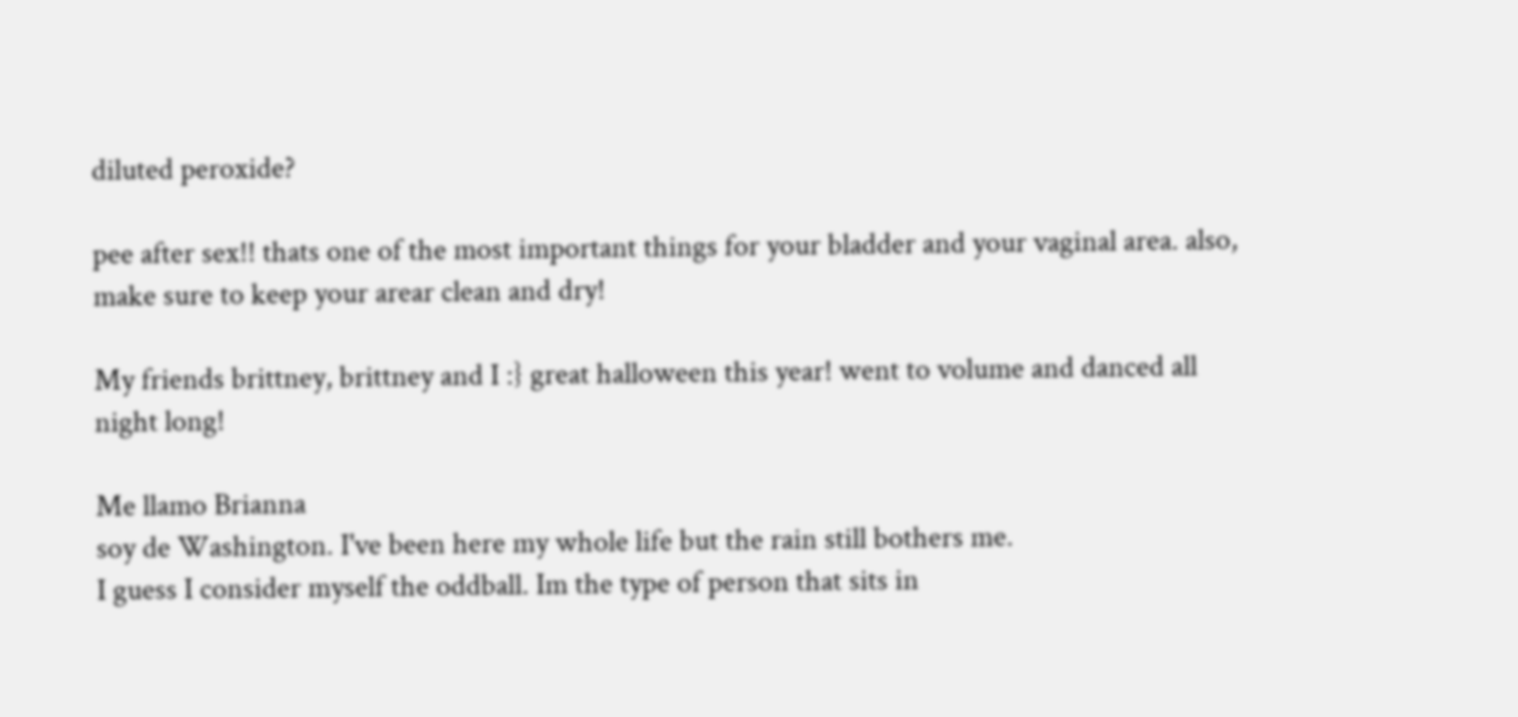diluted peroxide?

pee after sex!! thats one of the most important things for your bladder and your vaginal area. also, make sure to keep your arear clean and dry!

My friends brittney, brittney and I :} great halloween this year! went to volume and danced all night long!

Me llamo Brianna
soy de Washington. I've been here my whole life but the rain still bothers me.
I guess I consider myself the oddball. Im the type of person that sits in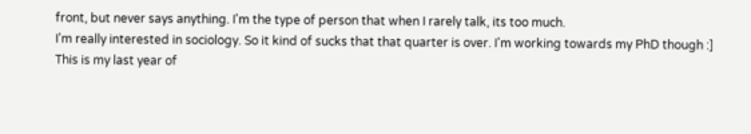front, but never says anything. I'm the type of person that when I rarely talk, its too much.
I'm really interested in sociology. So it kind of sucks that that quarter is over. I'm working towards my PhD though :]
This is my last year of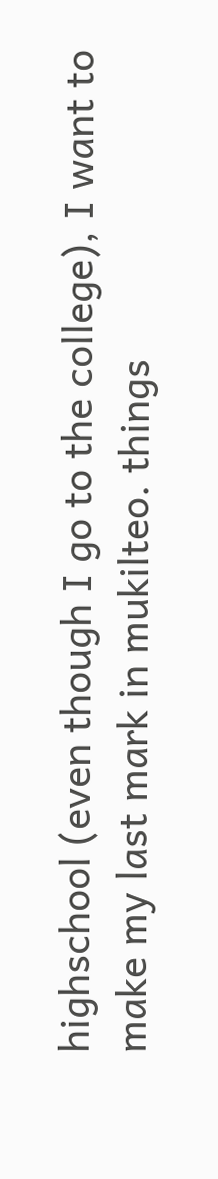highschool (even though I go to the college), I want to make my last mark in mukilteo. things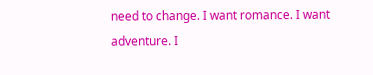need to change. I want romance. I want adventure. I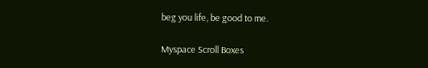beg you life, be good to me.

Myspace Scroll Boxes